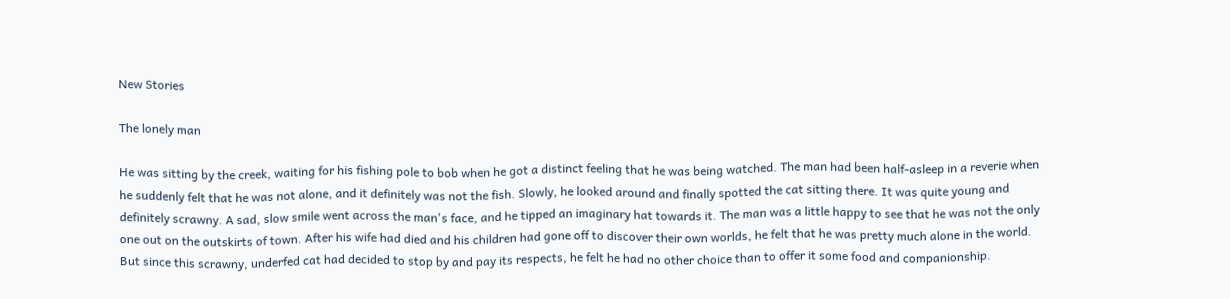New Stories

The lonely man

He was sitting by the creek, waiting for his fishing pole to bob when he got a distinct feeling that he was being watched. The man had been half-asleep in a reverie when he suddenly felt that he was not alone, and it definitely was not the fish. Slowly, he looked around and finally spotted the cat sitting there. It was quite young and definitely scrawny. A sad, slow smile went across the man's face, and he tipped an imaginary hat towards it. The man was a little happy to see that he was not the only one out on the outskirts of town. After his wife had died and his children had gone off to discover their own worlds, he felt that he was pretty much alone in the world. But since this scrawny, underfed cat had decided to stop by and pay its respects, he felt he had no other choice than to offer it some food and companionship.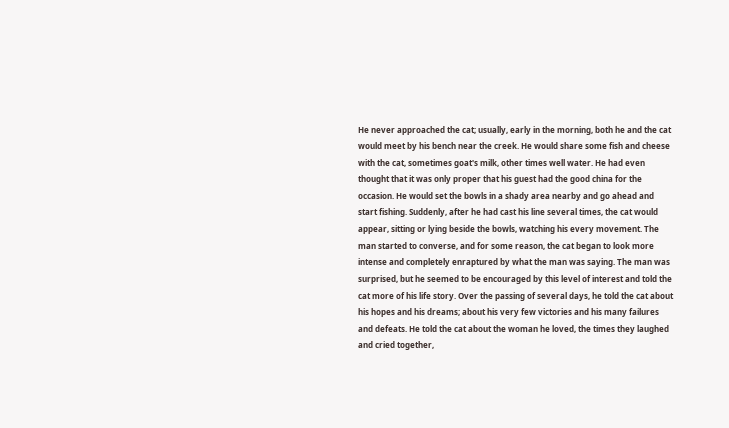He never approached the cat; usually, early in the morning, both he and the cat would meet by his bench near the creek. He would share some fish and cheese with the cat, sometimes goat's milk, other times well water. He had even thought that it was only proper that his guest had the good china for the occasion. He would set the bowls in a shady area nearby and go ahead and start fishing. Suddenly, after he had cast his line several times, the cat would appear, sitting or lying beside the bowls, watching his every movement. The man started to converse, and for some reason, the cat began to look more intense and completely enraptured by what the man was saying. The man was surprised, but he seemed to be encouraged by this level of interest and told the cat more of his life story. Over the passing of several days, he told the cat about his hopes and his dreams; about his very few victories and his many failures and defeats. He told the cat about the woman he loved, the times they laughed and cried together,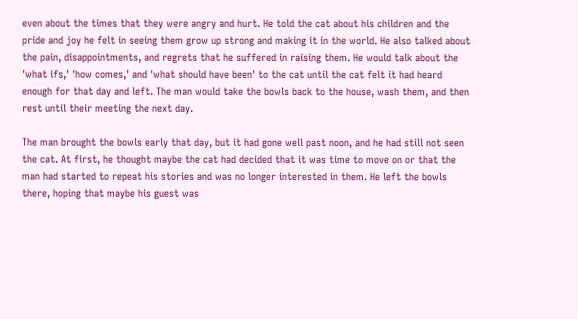even about the times that they were angry and hurt. He told the cat about his children and the pride and joy he felt in seeing them grow up strong and making it in the world. He also talked about the pain, disappointments, and regrets that he suffered in raising them. He would talk about the 'what ifs,' 'how comes,' and 'what should have been' to the cat until the cat felt it had heard enough for that day and left. The man would take the bowls back to the house, wash them, and then rest until their meeting the next day.

The man brought the bowls early that day, but it had gone well past noon, and he had still not seen the cat. At first, he thought maybe the cat had decided that it was time to move on or that the man had started to repeat his stories and was no longer interested in them. He left the bowls there, hoping that maybe his guest was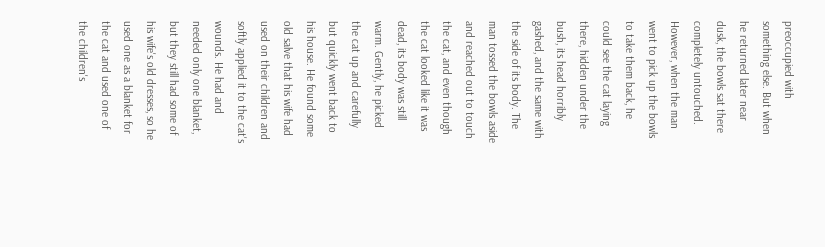preoccupied with something else. But when he returned later near dusk, the bowls sat there completely untouched. However, when the man went to pick up the bowls to take them back, he could see the cat laying there, hidden under the bush, its head horribly gashed, and the same with the side of its body. The man tossed the bowls aside and reached out to touch the cat, and even though the cat looked like it was dead, its body was still warm. Gently, he picked the cat up and carefully but quickly went back to his house. He found some old salve that his wife had used on their children and softly applied it to the cat's wounds. He had and needed only one blanket, but they still had some of his wife's old dresses, so he used one as a blanket for the cat and used one of the children's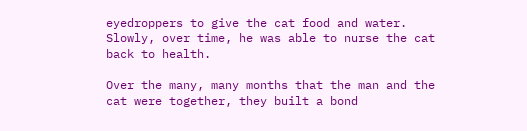eyedroppers to give the cat food and water. Slowly, over time, he was able to nurse the cat back to health.

Over the many, many months that the man and the cat were together, they built a bond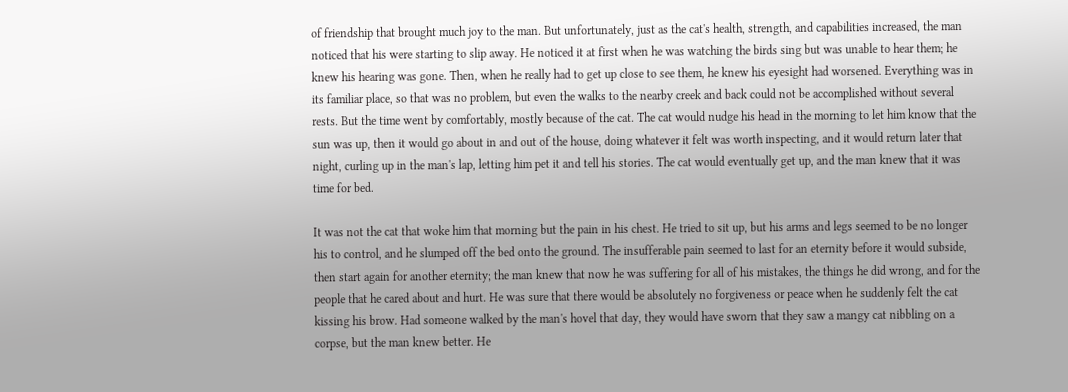of friendship that brought much joy to the man. But unfortunately, just as the cat's health, strength, and capabilities increased, the man noticed that his were starting to slip away. He noticed it at first when he was watching the birds sing but was unable to hear them; he knew his hearing was gone. Then, when he really had to get up close to see them, he knew his eyesight had worsened. Everything was in its familiar place, so that was no problem, but even the walks to the nearby creek and back could not be accomplished without several rests. But the time went by comfortably, mostly because of the cat. The cat would nudge his head in the morning to let him know that the sun was up, then it would go about in and out of the house, doing whatever it felt was worth inspecting, and it would return later that night, curling up in the man's lap, letting him pet it and tell his stories. The cat would eventually get up, and the man knew that it was time for bed.

It was not the cat that woke him that morning but the pain in his chest. He tried to sit up, but his arms and legs seemed to be no longer his to control, and he slumped off the bed onto the ground. The insufferable pain seemed to last for an eternity before it would subside, then start again for another eternity; the man knew that now he was suffering for all of his mistakes, the things he did wrong, and for the people that he cared about and hurt. He was sure that there would be absolutely no forgiveness or peace when he suddenly felt the cat kissing his brow. Had someone walked by the man's hovel that day, they would have sworn that they saw a mangy cat nibbling on a corpse, but the man knew better. He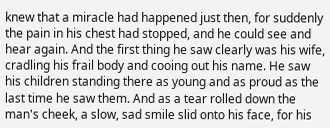knew that a miracle had happened just then, for suddenly the pain in his chest had stopped, and he could see and hear again. And the first thing he saw clearly was his wife, cradling his frail body and cooing out his name. He saw his children standing there as young and as proud as the last time he saw them. And as a tear rolled down the man's cheek, a slow, sad smile slid onto his face, for his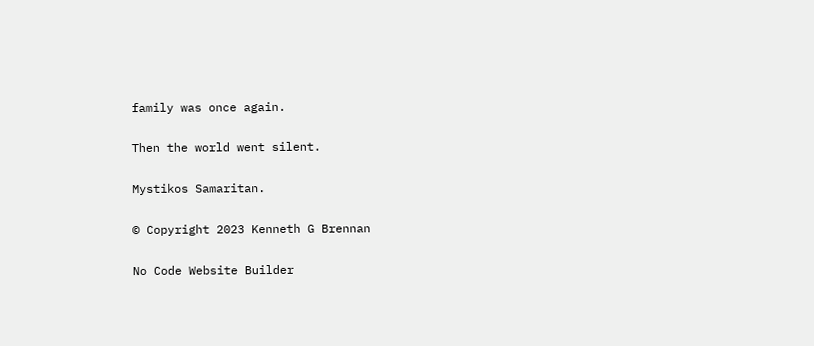family was once again.

Then the world went silent.

Mystikos Samaritan.

© Copyright 2023 Kenneth G Brennan

No Code Website Builder